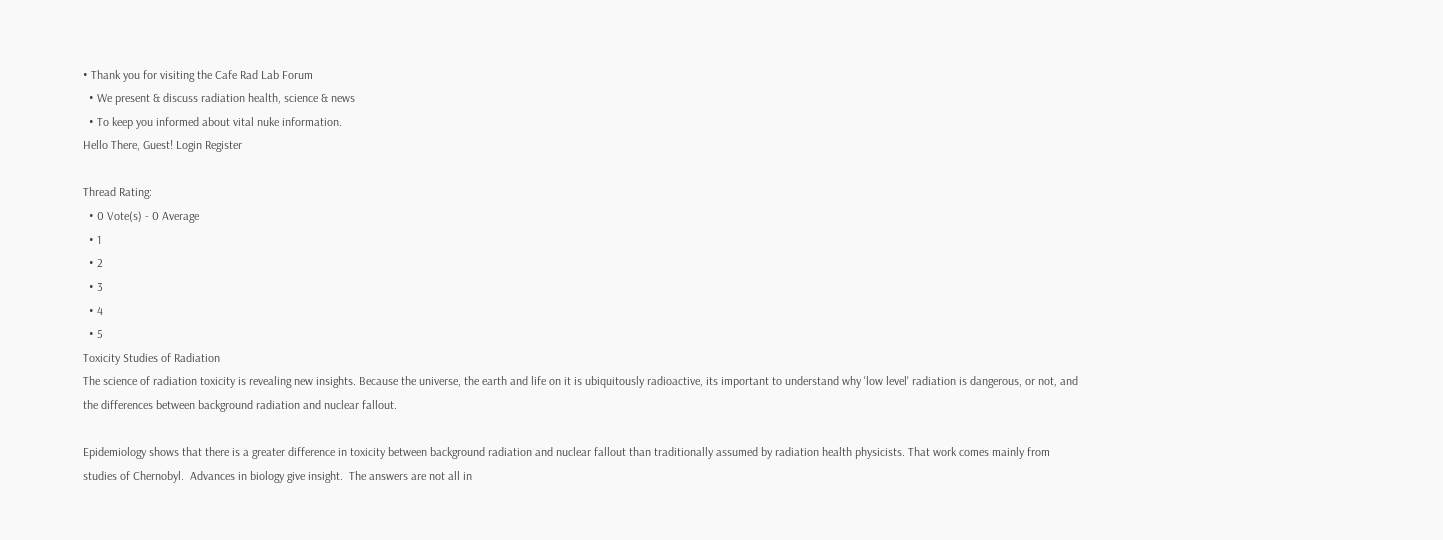• Thank you for visiting the Cafe Rad Lab Forum
  • We present & discuss radiation health, science & news
  • To keep you informed about vital nuke information.
Hello There, Guest! Login Register

Thread Rating:
  • 0 Vote(s) - 0 Average
  • 1
  • 2
  • 3
  • 4
  • 5
Toxicity Studies of Radiation
The science of radiation toxicity is revealing new insights. Because the universe, the earth and life on it is ubiquitously radioactive, its important to understand why 'low level' radiation is dangerous, or not, and the differences between background radiation and nuclear fallout.

Epidemiology shows that there is a greater difference in toxicity between background radiation and nuclear fallout than traditionally assumed by radiation health physicists. That work comes mainly from studies of Chernobyl.  Advances in biology give insight.  The answers are not all in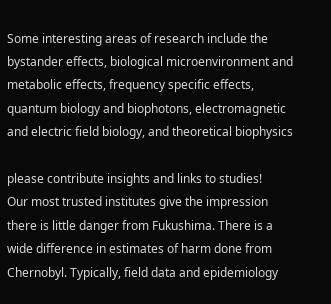Some interesting areas of research include the bystander effects, biological microenvironment and metabolic effects, frequency specific effects, quantum biology and biophotons, electromagnetic and electric field biology, and theoretical biophysics

please contribute insights and links to studies!
Our most trusted institutes give the impression there is little danger from Fukushima. There is a wide difference in estimates of harm done from Chernobyl. Typically, field data and epidemiology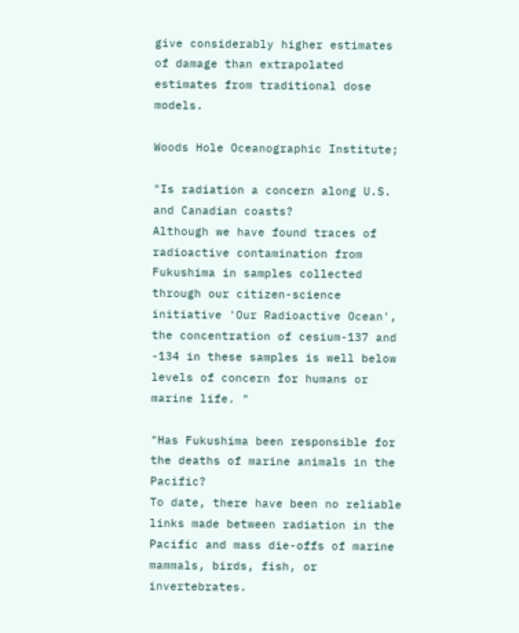give considerably higher estimates of damage than extrapolated estimates from traditional dose models.

Woods Hole Oceanographic Institute;

"Is radiation a concern along U.S. and Canadian coasts?
Although we have found traces of radioactive contamination from Fukushima in samples collected through our citizen-science initiative 'Our Radioactive Ocean', the concentration of cesium-137 and -134 in these samples is well below levels of concern for humans or marine life. "

"Has Fukushima been responsible for the deaths of marine animals in the Pacific?
To date, there have been no reliable links made between radiation in the Pacific and mass die-offs of marine mammals, birds, fish, or invertebrates.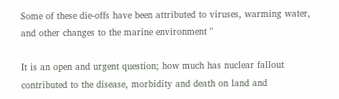Some of these die-offs have been attributed to viruses, warming water, and other changes to the marine environment "

It is an open and urgent question; how much has nuclear fallout contributed to the disease, morbidity and death on land and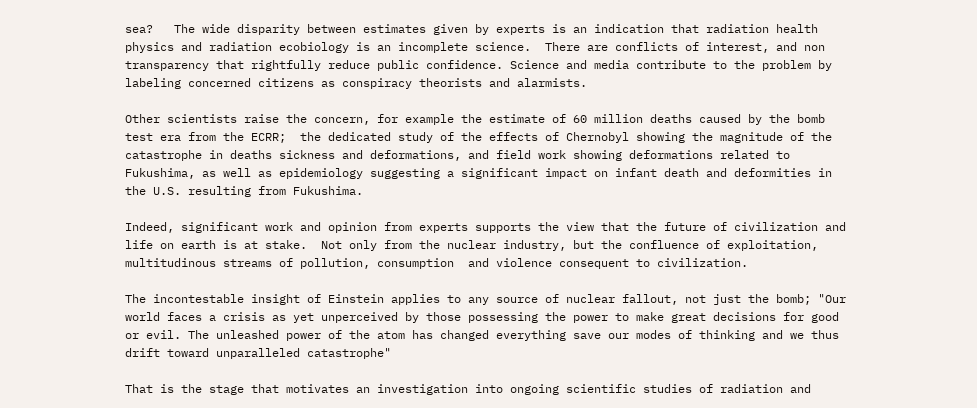sea?   The wide disparity between estimates given by experts is an indication that radiation health physics and radiation ecobiology is an incomplete science.  There are conflicts of interest, and non transparency that rightfully reduce public confidence. Science and media contribute to the problem by labeling concerned citizens as conspiracy theorists and alarmists.

Other scientists raise the concern, for example the estimate of 60 million deaths caused by the bomb test era from the ECRR;  the dedicated study of the effects of Chernobyl showing the magnitude of the catastrophe in deaths sickness and deformations, and field work showing deformations related to Fukushima, as well as epidemiology suggesting a significant impact on infant death and deformities in the U.S. resulting from Fukushima.

Indeed, significant work and opinion from experts supports the view that the future of civilization and life on earth is at stake.  Not only from the nuclear industry, but the confluence of exploitation, multitudinous streams of pollution, consumption  and violence consequent to civilization.

The incontestable insight of Einstein applies to any source of nuclear fallout, not just the bomb; "Our world faces a crisis as yet unperceived by those possessing the power to make great decisions for good or evil. The unleashed power of the atom has changed everything save our modes of thinking and we thus drift toward unparalleled catastrophe"

That is the stage that motivates an investigation into ongoing scientific studies of radiation and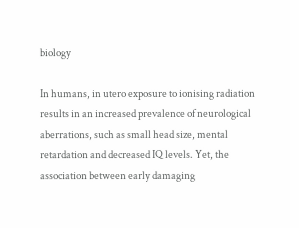biology

In humans, in utero exposure to ionising radiation results in an increased prevalence of neurological aberrations, such as small head size, mental retardation and decreased IQ levels. Yet, the association between early damaging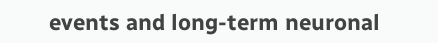events and long-term neuronal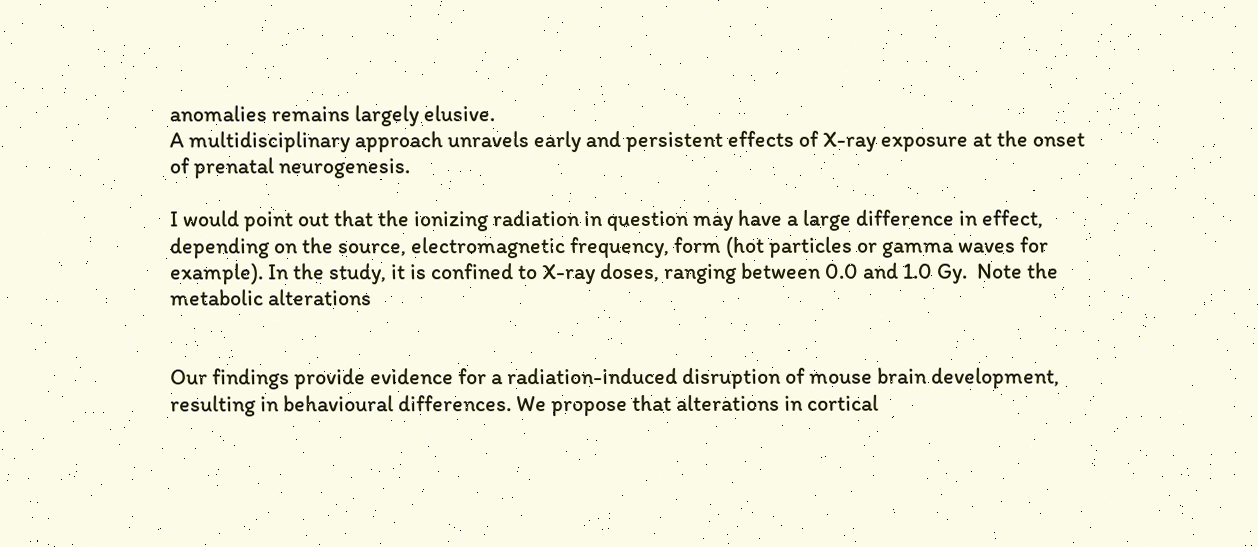anomalies remains largely elusive.
A multidisciplinary approach unravels early and persistent effects of X-ray exposure at the onset of prenatal neurogenesis.

I would point out that the ionizing radiation in question may have a large difference in effect, depending on the source, electromagnetic frequency, form (hot particles or gamma waves for example). In the study, it is confined to X-ray doses, ranging between 0.0 and 1.0 Gy.  Note the metabolic alterations


Our findings provide evidence for a radiation-induced disruption of mouse brain development, resulting in behavioural differences. We propose that alterations in cortical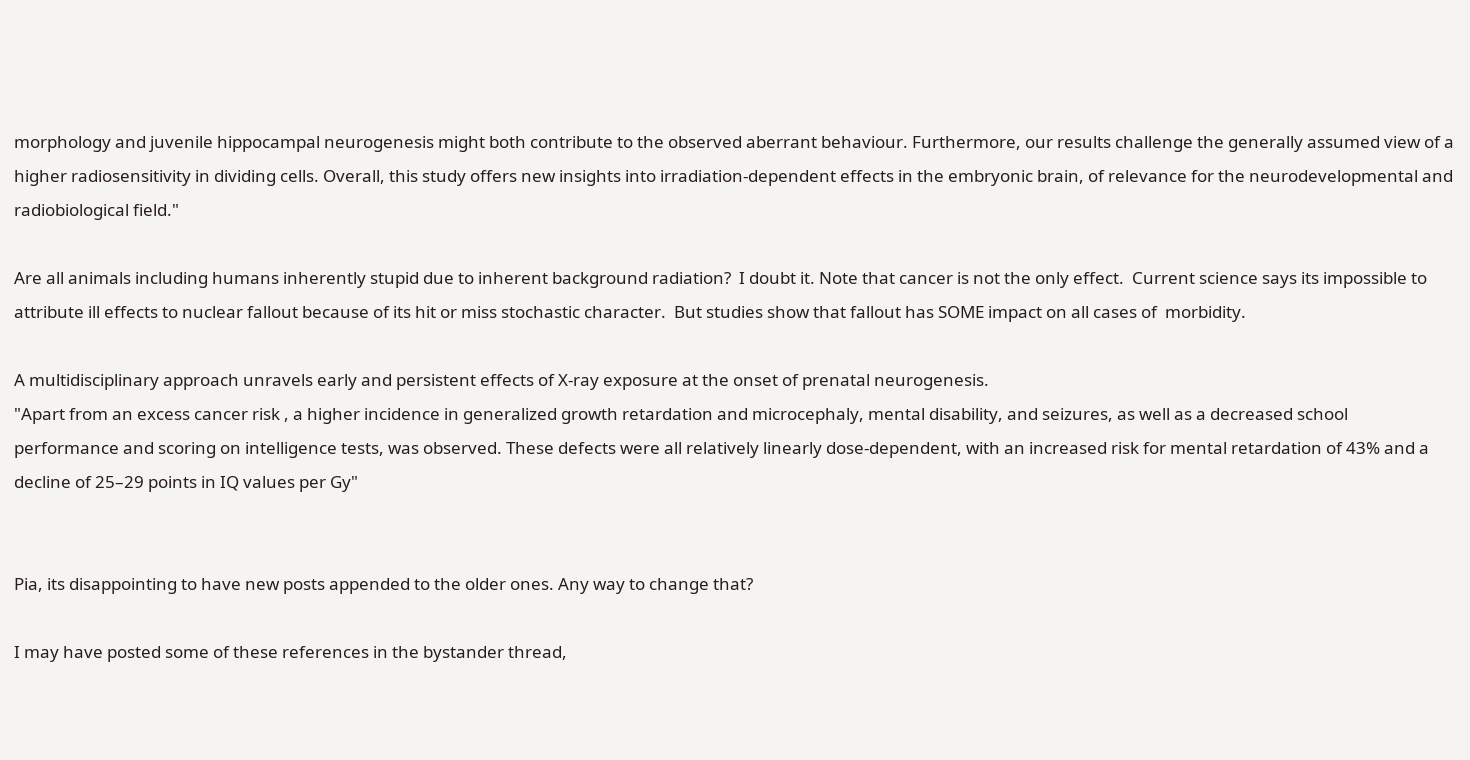morphology and juvenile hippocampal neurogenesis might both contribute to the observed aberrant behaviour. Furthermore, our results challenge the generally assumed view of a higher radiosensitivity in dividing cells. Overall, this study offers new insights into irradiation-dependent effects in the embryonic brain, of relevance for the neurodevelopmental and radiobiological field."

Are all animals including humans inherently stupid due to inherent background radiation?  I doubt it. Note that cancer is not the only effect.  Current science says its impossible to attribute ill effects to nuclear fallout because of its hit or miss stochastic character.  But studies show that fallout has SOME impact on all cases of  morbidity.

A multidisciplinary approach unravels early and persistent effects of X-ray exposure at the onset of prenatal neurogenesis.
"Apart from an excess cancer risk , a higher incidence in generalized growth retardation and microcephaly, mental disability, and seizures, as well as a decreased school performance and scoring on intelligence tests, was observed. These defects were all relatively linearly dose-dependent, with an increased risk for mental retardation of 43% and a decline of 25–29 points in IQ values per Gy"


Pia, its disappointing to have new posts appended to the older ones. Any way to change that?

I may have posted some of these references in the bystander thread,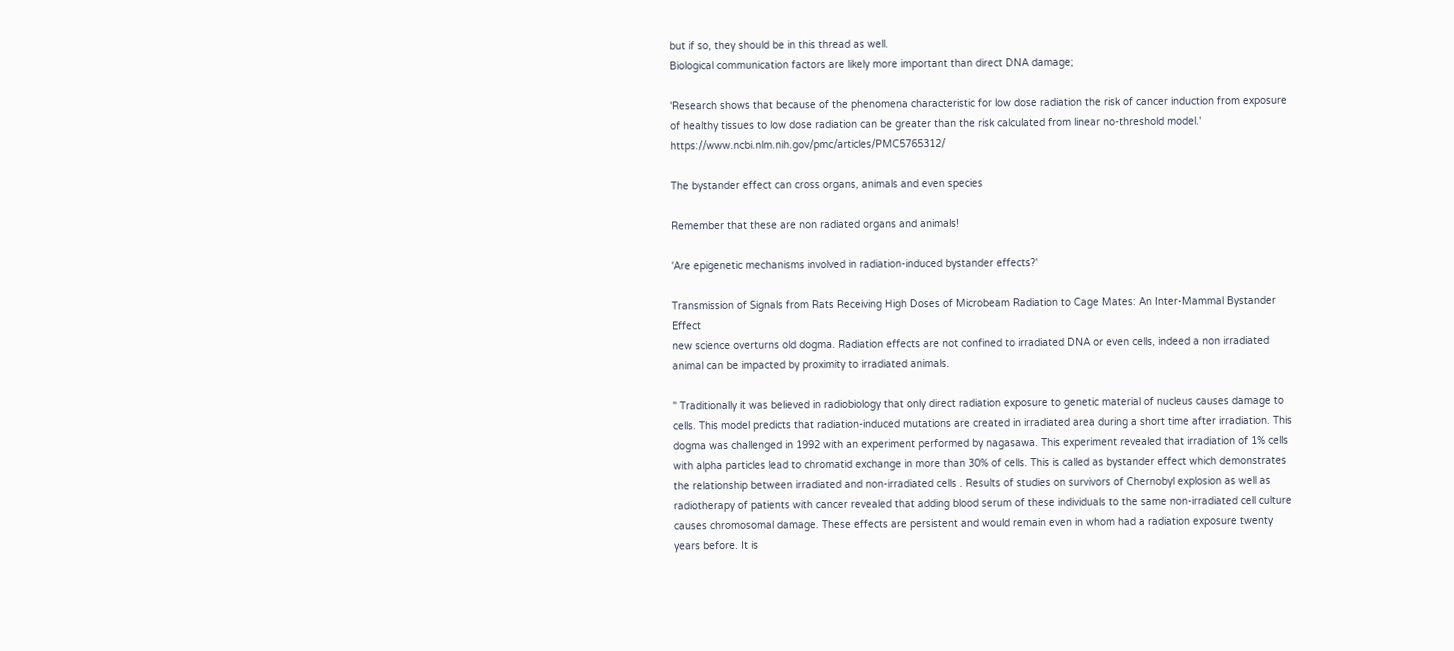but if so, they should be in this thread as well.
Biological communication factors are likely more important than direct DNA damage;

'Research shows that because of the phenomena characteristic for low dose radiation the risk of cancer induction from exposure of healthy tissues to low dose radiation can be greater than the risk calculated from linear no-threshold model.' https://www.ncbi.nlm.nih.gov/pmc/articles/PMC5765312/

The bystander effect can cross organs, animals and even species

Remember that these are non radiated organs and animals!

'Are epigenetic mechanisms involved in radiation-induced bystander effects?'

Transmission of Signals from Rats Receiving High Doses of Microbeam Radiation to Cage Mates: An Inter-Mammal Bystander Effect
new science overturns old dogma. Radiation effects are not confined to irradiated DNA or even cells, indeed a non irradiated animal can be impacted by proximity to irradiated animals.

" Traditionally it was believed in radiobiology that only direct radiation exposure to genetic material of nucleus causes damage to cells. This model predicts that radiation-induced mutations are created in irradiated area during a short time after irradiation. This dogma was challenged in 1992 with an experiment performed by nagasawa. This experiment revealed that irradiation of 1% cells with alpha particles lead to chromatid exchange in more than 30% of cells. This is called as bystander effect which demonstrates the relationship between irradiated and non-irradiated cells . Results of studies on survivors of Chernobyl explosion as well as radiotherapy of patients with cancer revealed that adding blood serum of these individuals to the same non-irradiated cell culture causes chromosomal damage. These effects are persistent and would remain even in whom had a radiation exposure twenty years before. It is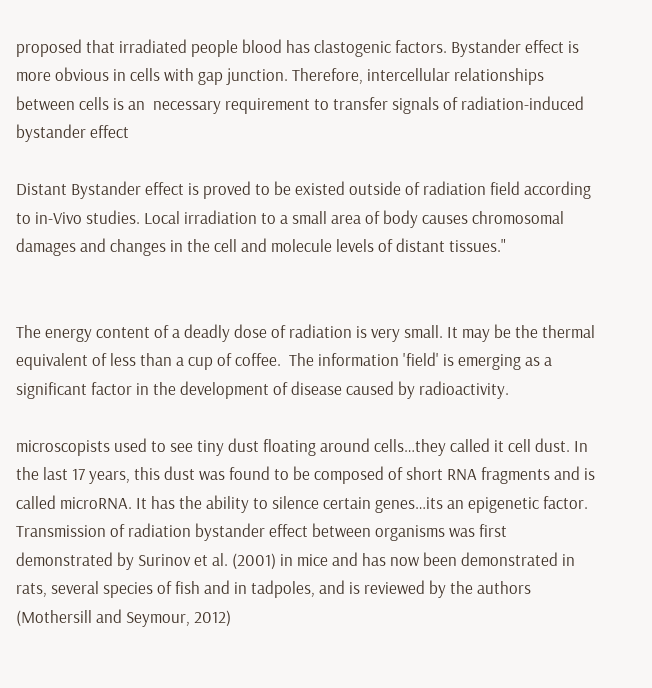proposed that irradiated people blood has clastogenic factors. Bystander effect is more obvious in cells with gap junction. Therefore, intercellular relationships between cells is an  necessary requirement to transfer signals of radiation-induced bystander effect

Distant Bystander effect is proved to be existed outside of radiation field according to in-Vivo studies. Local irradiation to a small area of body causes chromosomal damages and changes in the cell and molecule levels of distant tissues."


The energy content of a deadly dose of radiation is very small. It may be the thermal equivalent of less than a cup of coffee.  The information 'field' is emerging as a significant factor in the development of disease caused by radioactivity.

microscopists used to see tiny dust floating around cells…they called it cell dust. In the last 17 years, this dust was found to be composed of short RNA fragments and is called microRNA. It has the ability to silence certain genes…its an epigenetic factor. Transmission of radiation bystander effect between organisms was first demonstrated by Surinov et al. (2001) in mice and has now been demonstrated in rats, several species of fish and in tadpoles, and is reviewed by the authors (Mothersill and Seymour, 2012)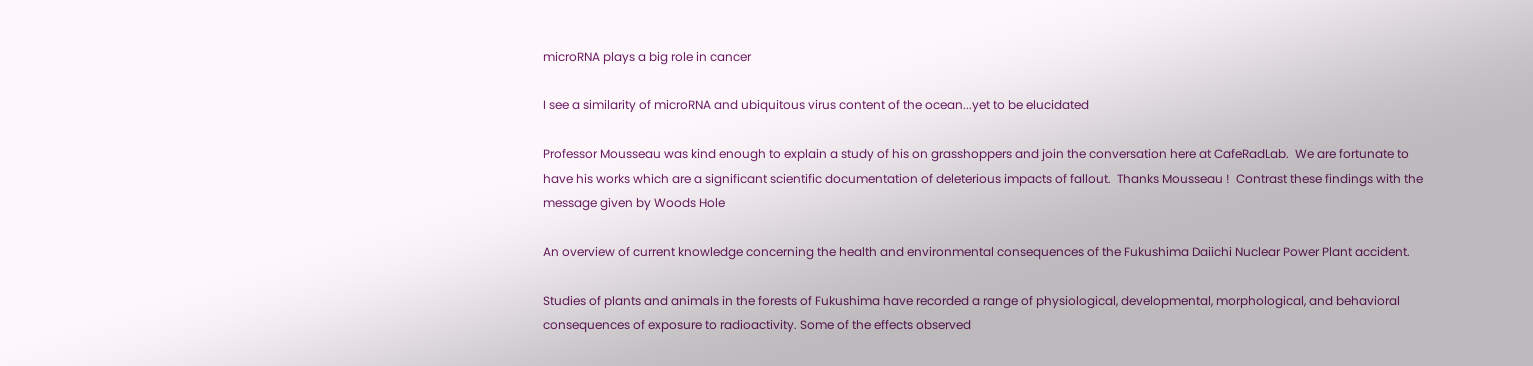microRNA plays a big role in cancer

I see a similarity of microRNA and ubiquitous virus content of the ocean...yet to be elucidated

Professor Mousseau was kind enough to explain a study of his on grasshoppers and join the conversation here at CafeRadLab.  We are fortunate to have his works which are a significant scientific documentation of deleterious impacts of fallout.  Thanks Mousseau !  Contrast these findings with the message given by Woods Hole

An overview of current knowledge concerning the health and environmental consequences of the Fukushima Daiichi Nuclear Power Plant accident.

Studies of plants and animals in the forests of Fukushima have recorded a range of physiological, developmental, morphological, and behavioral consequences of exposure to radioactivity. Some of the effects observed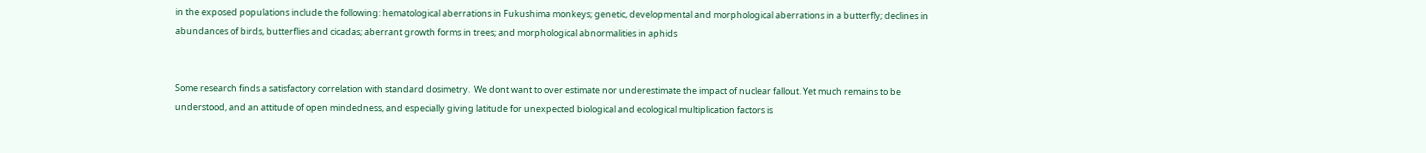in the exposed populations include the following: hematological aberrations in Fukushima monkeys; genetic, developmental and morphological aberrations in a butterfly; declines in abundances of birds, butterflies and cicadas; aberrant growth forms in trees; and morphological abnormalities in aphids


Some research finds a satisfactory correlation with standard dosimetry.  We dont want to over estimate nor underestimate the impact of nuclear fallout. Yet much remains to be understood, and an attitude of open mindedness, and especially giving latitude for unexpected biological and ecological multiplication factors is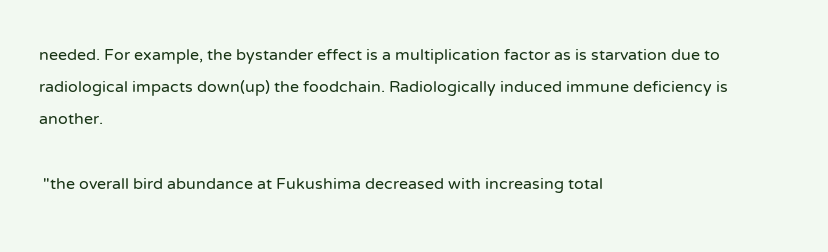needed. For example, the bystander effect is a multiplication factor as is starvation due to radiological impacts down(up) the foodchain. Radiologically induced immune deficiency is another.

 "the overall bird abundance at Fukushima decreased with increasing total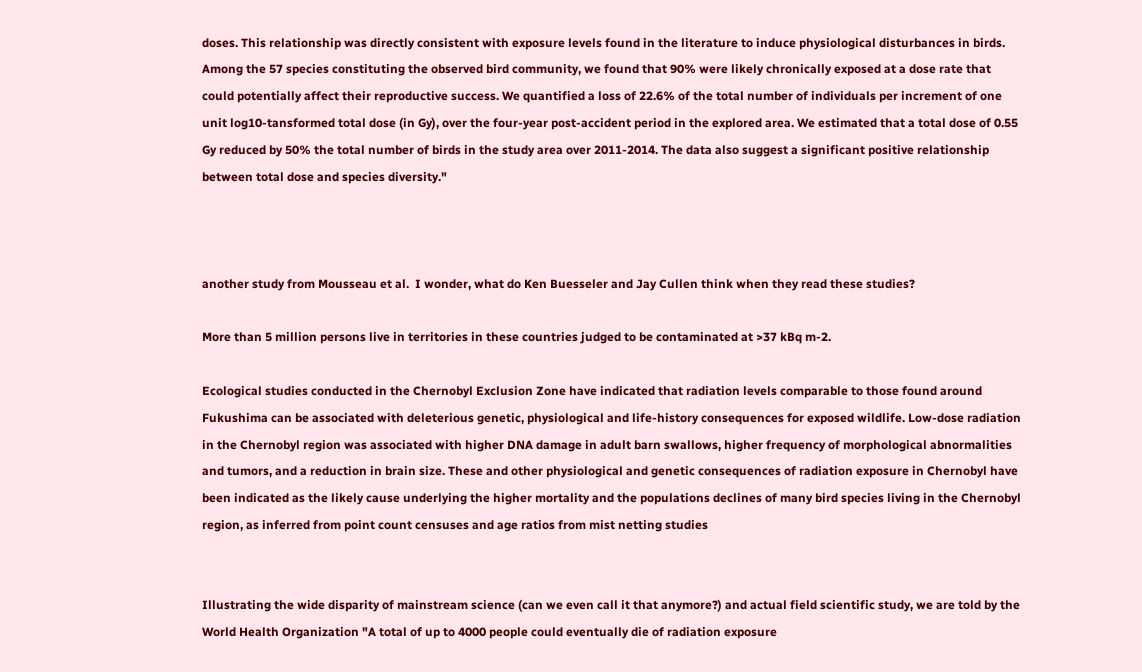doses. This relationship was directly consistent with exposure levels found in the literature to induce physiological disturbances in birds. Among the 57 species constituting the observed bird community, we found that 90% were likely chronically exposed at a dose rate that could potentially affect their reproductive success. We quantified a loss of 22.6% of the total number of individuals per increment of one unit log10-tansformed total dose (in Gy), over the four-year post-accident period in the explored area. We estimated that a total dose of 0.55 Gy reduced by 50% the total number of birds in the study area over 2011-2014. The data also suggest a significant positive relationship between total dose and species diversity."



another study from Mousseau et al.  I wonder, what do Ken Buesseler and Jay Cullen think when they read these studies?

More than 5 million persons live in territories in these countries judged to be contaminated at >37 kBq m-2.

Ecological studies conducted in the Chernobyl Exclusion Zone have indicated that radiation levels comparable to those found around Fukushima can be associated with deleterious genetic, physiological and life-history consequences for exposed wildlife. Low-dose radiation in the Chernobyl region was associated with higher DNA damage in adult barn swallows, higher frequency of morphological abnormalities and tumors, and a reduction in brain size. These and other physiological and genetic consequences of radiation exposure in Chernobyl have been indicated as the likely cause underlying the higher mortality and the populations declines of many bird species living in the Chernobyl region, as inferred from point count censuses and age ratios from mist netting studies


Illustrating the wide disparity of mainstream science (can we even call it that anymore?) and actual field scientific study, we are told by the World Health Organization "A total of up to 4000 people could eventually die of radiation exposure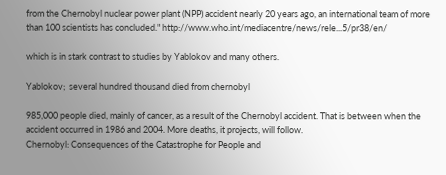from the Chernobyl nuclear power plant (NPP) accident nearly 20 years ago, an international team of more than 100 scientists has concluded." http://www.who.int/mediacentre/news/rele...5/pr38/en/

which is in stark contrast to studies by Yablokov and many others.

Yablokov;  several hundred thousand died from chernobyl

985,000 people died, mainly of cancer, as a result of the Chernobyl accident. That is between when the accident occurred in 1986 and 2004. More deaths, it projects, will follow.
Chernobyl: Consequences of the Catastrophe for People and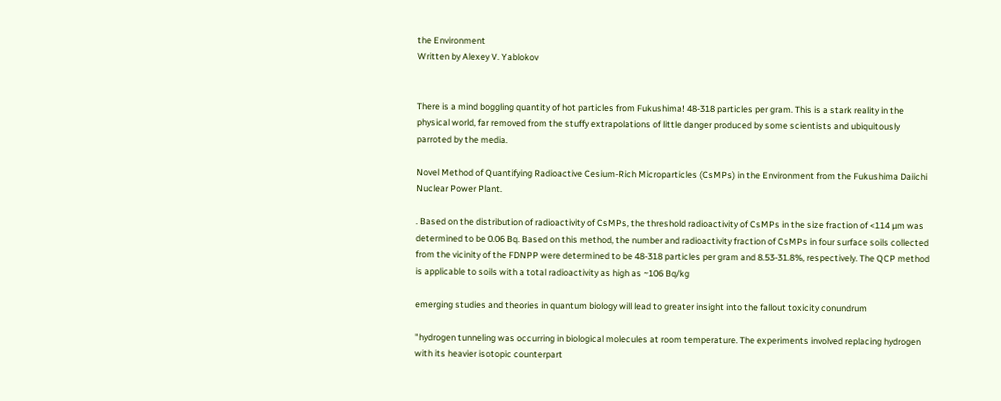the Environment
Written by Alexey V. Yablokov


There is a mind boggling quantity of hot particles from Fukushima! 48-318 particles per gram. This is a stark reality in the physical world, far removed from the stuffy extrapolations of little danger produced by some scientists and ubiquitously parroted by the media.

Novel Method of Quantifying Radioactive Cesium-Rich Microparticles (CsMPs) in the Environment from the Fukushima Daiichi Nuclear Power Plant.

. Based on the distribution of radioactivity of CsMPs, the threshold radioactivity of CsMPs in the size fraction of <114 µm was determined to be 0.06 Bq. Based on this method, the number and radioactivity fraction of CsMPs in four surface soils collected from the vicinity of the FDNPP were determined to be 48-318 particles per gram and 8.53-31.8%, respectively. The QCP method is applicable to soils with a total radioactivity as high as ~106 Bq/kg

emerging studies and theories in quantum biology will lead to greater insight into the fallout toxicity conundrum

"hydrogen tunneling was occurring in biological molecules at room temperature. The experiments involved replacing hydrogen with its heavier isotopic counterpart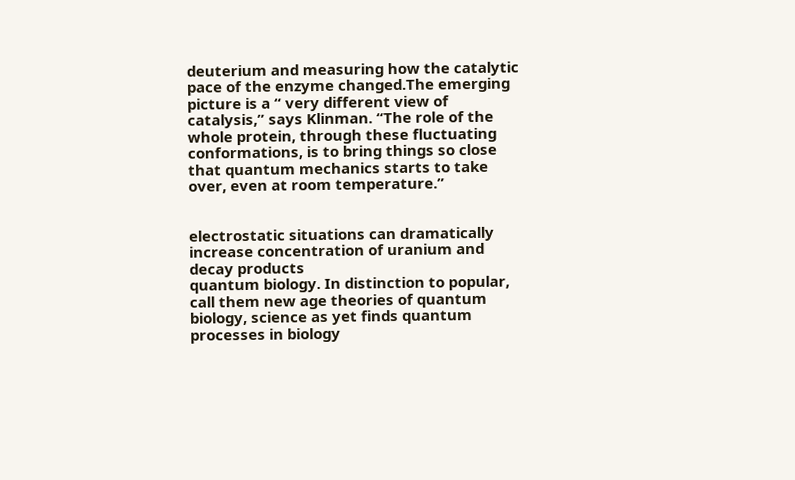deuterium and measuring how the catalytic pace of the enzyme changed.The emerging picture is a “ very different view of catalysis,” says Klinman. “The role of the whole protein, through these fluctuating conformations, is to bring things so close that quantum mechanics starts to take over, even at room temperature.”


electrostatic situations can dramatically increase concentration of uranium and decay products
quantum biology. In distinction to popular, call them new age theories of quantum biology, science as yet finds quantum processes in biology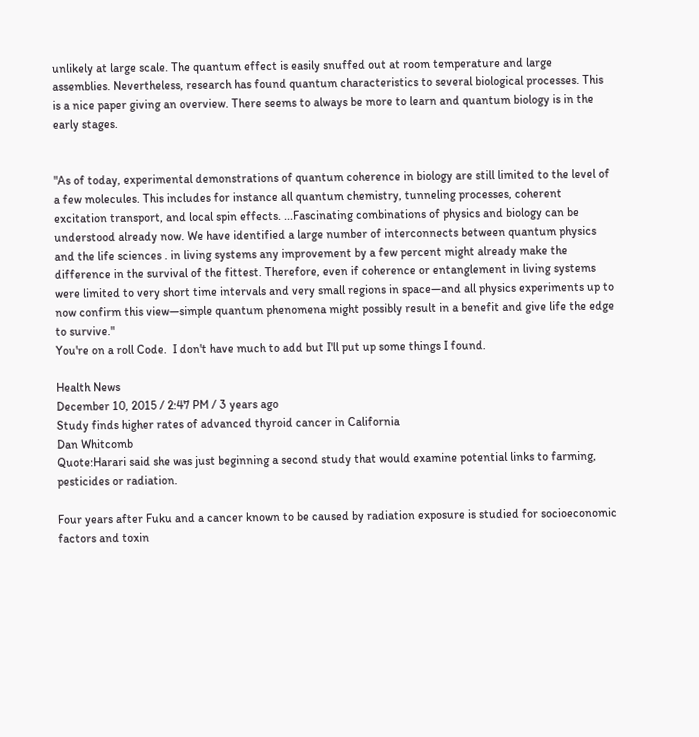unlikely at large scale. The quantum effect is easily snuffed out at room temperature and large assemblies. Nevertheless, research has found quantum characteristics to several biological processes. This is a nice paper giving an overview. There seems to always be more to learn and quantum biology is in the early stages.


"As of today, experimental demonstrations of quantum coherence in biology are still limited to the level of a few molecules. This includes for instance all quantum chemistry, tunneling processes, coherent excitation transport, and local spin effects. ...Fascinating combinations of physics and biology can be understood already now. We have identified a large number of interconnects between quantum physics and the life sciences . in living systems any improvement by a few percent might already make the difference in the survival of the fittest. Therefore, even if coherence or entanglement in living systems were limited to very short time intervals and very small regions in space—and all physics experiments up to now confirm this view—simple quantum phenomena might possibly result in a benefit and give life the edge to survive."
You're on a roll Code.  I don't have much to add but I'll put up some things I found.

Health News
December 10, 2015 / 2:47 PM / 3 years ago
Study finds higher rates of advanced thyroid cancer in California
Dan Whitcomb
Quote:Harari said she was just beginning a second study that would examine potential links to farming, pesticides or radiation.

Four years after Fuku and a cancer known to be caused by radiation exposure is studied for socioeconomic factors and toxin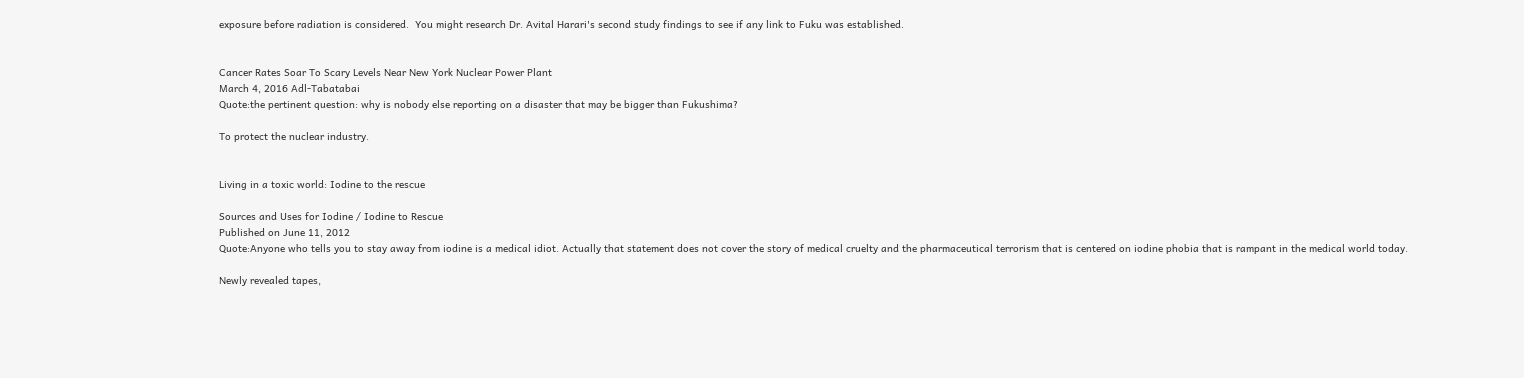exposure before radiation is considered.  You might research Dr. Avital Harari's second study findings to see if any link to Fuku was established.


Cancer Rates Soar To Scary Levels Near New York Nuclear Power Plant
March 4, 2016 Adl-Tabatabai
Quote:the pertinent question: why is nobody else reporting on a disaster that may be bigger than Fukushima?

To protect the nuclear industry.


Living in a toxic world: Iodine to the rescue

Sources and Uses for Iodine / Iodine to Rescue
Published on June 11, 2012
Quote:Anyone who tells you to stay away from iodine is a medical idiot. Actually that statement does not cover the story of medical cruelty and the pharmaceutical terrorism that is centered on iodine phobia that is rampant in the medical world today.

Newly revealed tapes,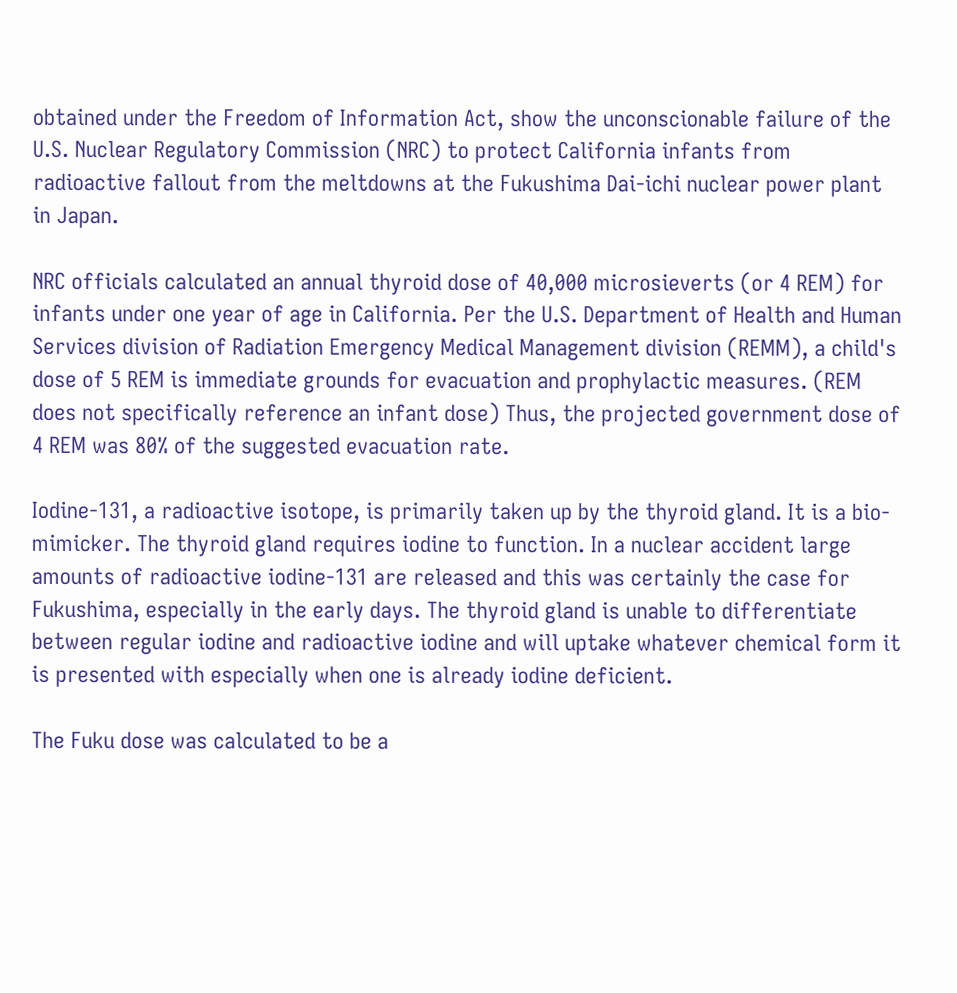obtained under the Freedom of Information Act, show the unconscionable failure of the U.S. Nuclear Regulatory Commission (NRC) to protect California infants from radioactive fallout from the meltdowns at the Fukushima Dai-ichi nuclear power plant in Japan.

NRC officials calculated an annual thyroid dose of 40,000 microsieverts (or 4 REM) for infants under one year of age in California. Per the U.S. Department of Health and Human Services division of Radiation Emergency Medical Management division (REMM), a child's dose of 5 REM is immediate grounds for evacuation and prophylactic measures. (REM does not specifically reference an infant dose) Thus, the projected government dose of 4 REM was 80% of the suggested evacuation rate.

Iodine-131, a radioactive isotope, is primarily taken up by the thyroid gland. It is a bio-mimicker. The thyroid gland requires iodine to function. In a nuclear accident large amounts of radioactive iodine-131 are released and this was certainly the case for Fukushima, especially in the early days. The thyroid gland is unable to differentiate between regular iodine and radioactive iodine and will uptake whatever chemical form it is presented with especially when one is already iodine deficient.

The Fuku dose was calculated to be a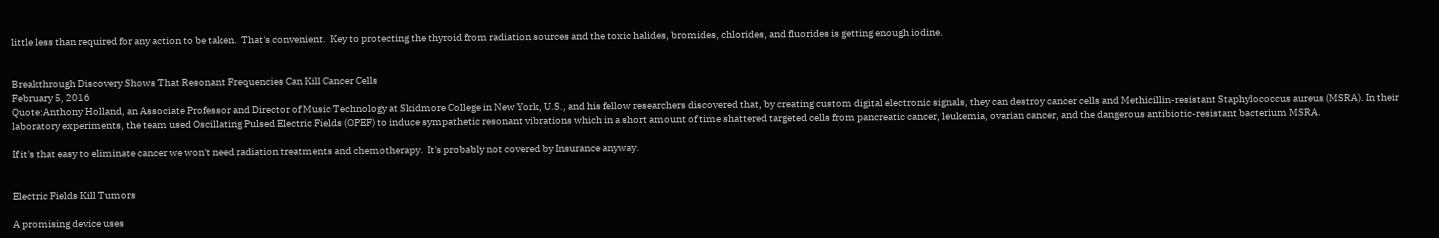little less than required for any action to be taken.  That's convenient.  Key to protecting the thyroid from radiation sources and the toxic halides, bromides, chlorides, and fluorides is getting enough iodine.


Breakthrough Discovery Shows That Resonant Frequencies Can Kill Cancer Cells
February 5, 2016
Quote:Anthony Holland, an Associate Professor and Director of Music Technology at Skidmore College in New York, U.S., and his fellow researchers discovered that, by creating custom digital electronic signals, they can destroy cancer cells and Methicillin-resistant Staphylococcus aureus (MSRA). In their laboratory experiments, the team used Oscillating Pulsed Electric Fields (OPEF) to induce sympathetic resonant vibrations which in a short amount of time shattered targeted cells from pancreatic cancer, leukemia, ovarian cancer, and the dangerous antibiotic-resistant bacterium MSRA.

If it's that easy to eliminate cancer we won't need radiation treatments and chemotherapy.  It's probably not covered by Insurance anyway.


Electric Fields Kill Tumors

A promising device uses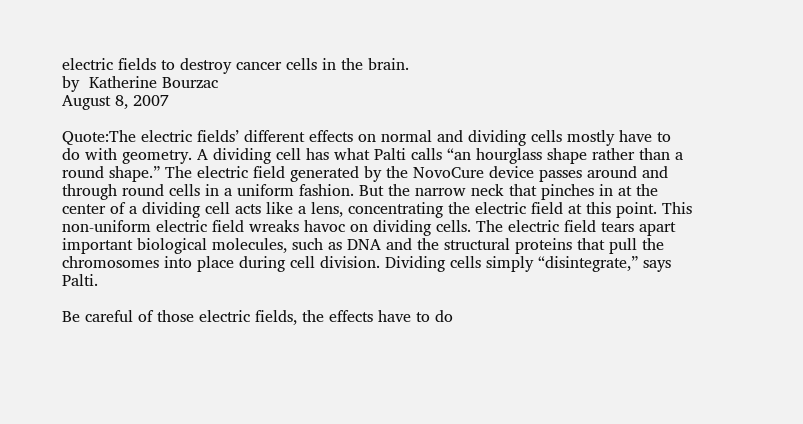electric fields to destroy cancer cells in the brain.
by  Katherine Bourzac
August 8, 2007

Quote:The electric fields’ different effects on normal and dividing cells mostly have to do with geometry. A dividing cell has what Palti calls “an hourglass shape rather than a round shape.” The electric field generated by the NovoCure device passes around and through round cells in a uniform fashion. But the narrow neck that pinches in at the center of a dividing cell acts like a lens, concentrating the electric field at this point. This non-uniform electric field wreaks havoc on dividing cells. The electric field tears apart important biological molecules, such as DNA and the structural proteins that pull the chromosomes into place during cell division. Dividing cells simply “disintegrate,” says Palti.

Be careful of those electric fields, the effects have to do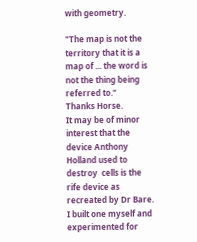with geometry.

"The map is not the territory that it is a map of ... the word is not the thing being referred to."
Thanks Horse.
It may be of minor interest that the device Anthony Holland used to destroy  cells is the rife device as recreated by Dr Bare.  I built one myself and experimented for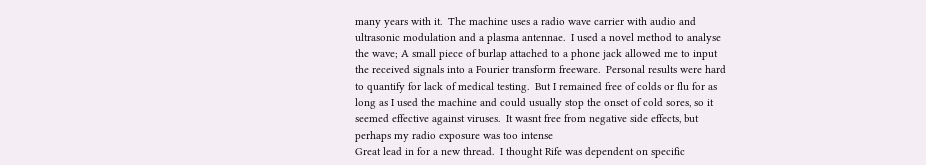many years with it.  The machine uses a radio wave carrier with audio and ultrasonic modulation and a plasma antennae.  I used a novel method to analyse the wave; A small piece of burlap attached to a phone jack allowed me to input the received signals into a Fourier transform freeware.  Personal results were hard to quantify for lack of medical testing.  But I remained free of colds or flu for as long as I used the machine and could usually stop the onset of cold sores, so it seemed effective against viruses.  It wasnt free from negative side effects, but perhaps my radio exposure was too intense
Great lead in for a new thread.  I thought Rife was dependent on specific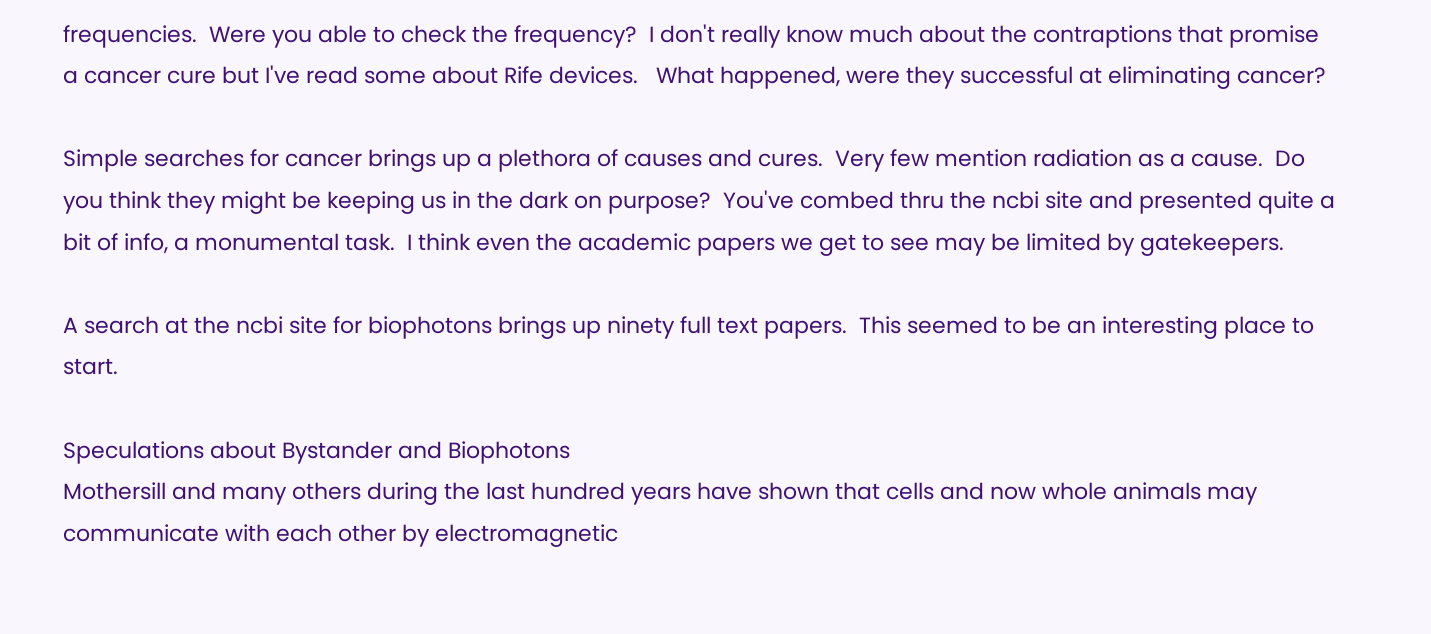frequencies.  Were you able to check the frequency?  I don't really know much about the contraptions that promise a cancer cure but I've read some about Rife devices.   What happened, were they successful at eliminating cancer?

Simple searches for cancer brings up a plethora of causes and cures.  Very few mention radiation as a cause.  Do you think they might be keeping us in the dark on purpose?  You've combed thru the ncbi site and presented quite a bit of info, a monumental task.  I think even the academic papers we get to see may be limited by gatekeepers.

A search at the ncbi site for biophotons brings up ninety full text papers.  This seemed to be an interesting place to start.

Speculations about Bystander and Biophotons
Mothersill and many others during the last hundred years have shown that cells and now whole animals may communicate with each other by electromagnetic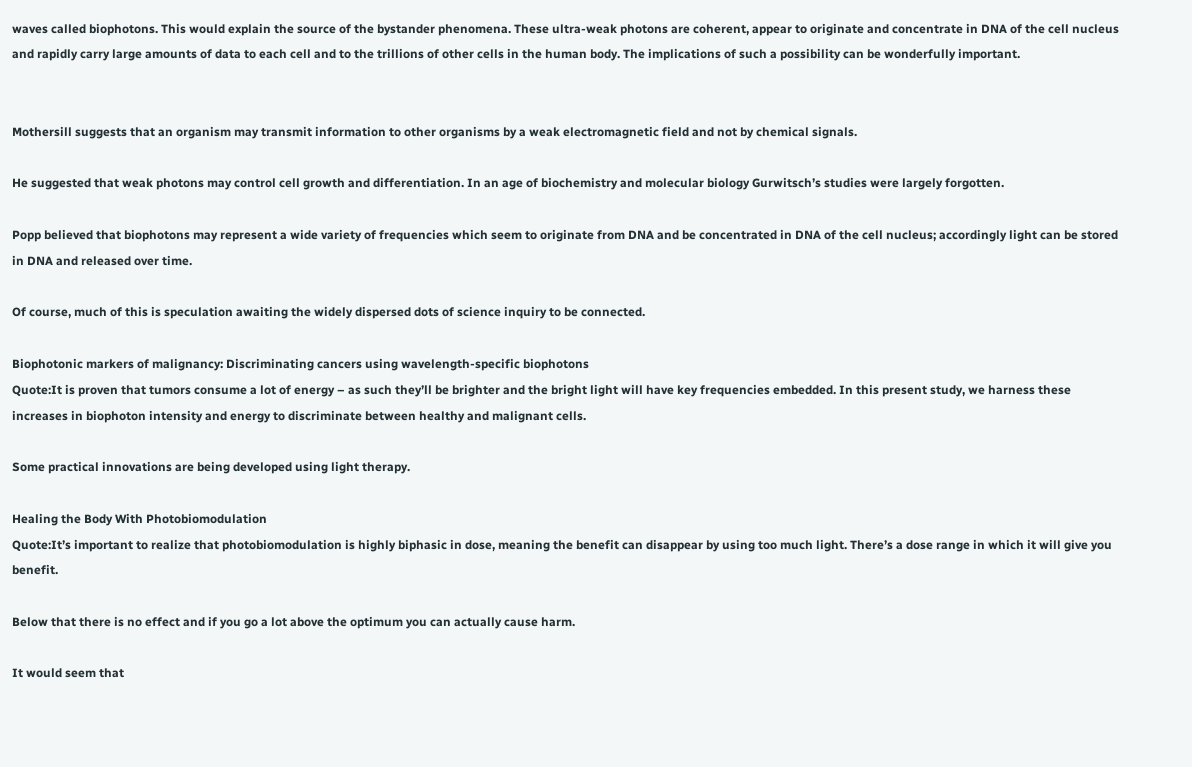waves called biophotons. This would explain the source of the bystander phenomena. These ultra-weak photons are coherent, appear to originate and concentrate in DNA of the cell nucleus and rapidly carry large amounts of data to each cell and to the trillions of other cells in the human body. The implications of such a possibility can be wonderfully important.


Mothersill suggests that an organism may transmit information to other organisms by a weak electromagnetic field and not by chemical signals.

He suggested that weak photons may control cell growth and differentiation. In an age of biochemistry and molecular biology Gurwitsch’s studies were largely forgotten.

Popp believed that biophotons may represent a wide variety of frequencies which seem to originate from DNA and be concentrated in DNA of the cell nucleus; accordingly light can be stored in DNA and released over time.

Of course, much of this is speculation awaiting the widely dispersed dots of science inquiry to be connected.

Biophotonic markers of malignancy: Discriminating cancers using wavelength-specific biophotons
Quote:It is proven that tumors consume a lot of energy – as such they’ll be brighter and the bright light will have key frequencies embedded. In this present study, we harness these increases in biophoton intensity and energy to discriminate between healthy and malignant cells.

Some practical innovations are being developed using light therapy.

Healing the Body With Photobiomodulation
Quote:It’s important to realize that photobiomodulation is highly biphasic in dose, meaning the benefit can disappear by using too much light. There’s a dose range in which it will give you benefit.

Below that there is no effect and if you go a lot above the optimum you can actually cause harm.

It would seem that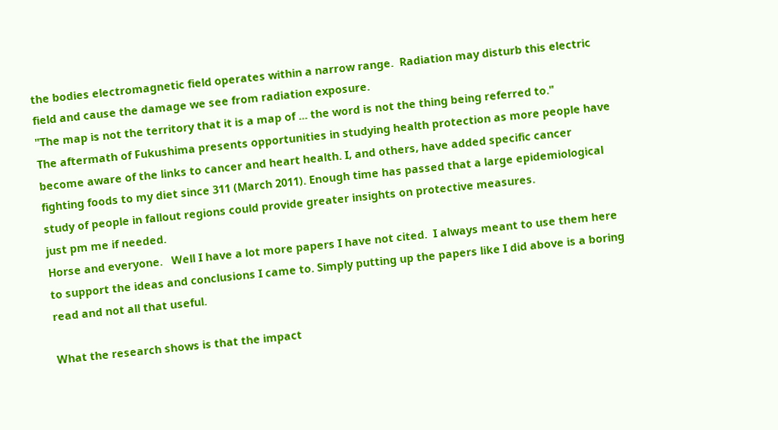the bodies electromagnetic field operates within a narrow range.  Radiation may disturb this electric field and cause the damage we see from radiation exposure.
"The map is not the territory that it is a map of ... the word is not the thing being referred to."
The aftermath of Fukushima presents opportunities in studying health protection as more people have become aware of the links to cancer and heart health. I, and others, have added specific cancer fighting foods to my diet since 311 (March 2011). Enough time has passed that a large epidemiological study of people in fallout regions could provide greater insights on protective measures.
just pm me if needed.
Horse and everyone.   Well I have a lot more papers I have not cited.  I always meant to use them here to support the ideas and conclusions I came to. Simply putting up the papers like I did above is a boring read and not all that useful.

What the research shows is that the impact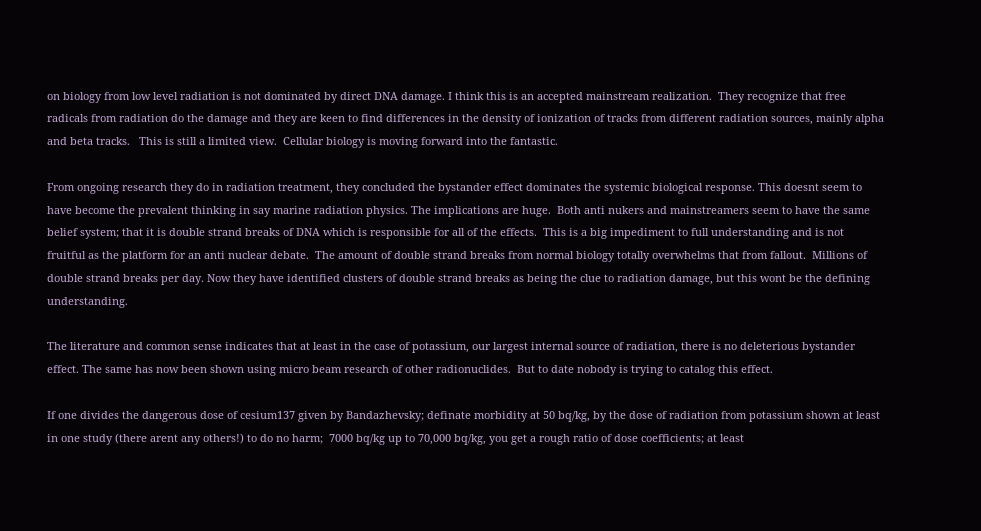on biology from low level radiation is not dominated by direct DNA damage. I think this is an accepted mainstream realization.  They recognize that free radicals from radiation do the damage and they are keen to find differences in the density of ionization of tracks from different radiation sources, mainly alpha and beta tracks.   This is still a limited view.  Cellular biology is moving forward into the fantastic.

From ongoing research they do in radiation treatment, they concluded the bystander effect dominates the systemic biological response. This doesnt seem to have become the prevalent thinking in say marine radiation physics. The implications are huge.  Both anti nukers and mainstreamers seem to have the same belief system; that it is double strand breaks of DNA which is responsible for all of the effects.  This is a big impediment to full understanding and is not fruitful as the platform for an anti nuclear debate.  The amount of double strand breaks from normal biology totally overwhelms that from fallout.  Millions of double strand breaks per day. Now they have identified clusters of double strand breaks as being the clue to radiation damage, but this wont be the defining understanding.

The literature and common sense indicates that at least in the case of potassium, our largest internal source of radiation, there is no deleterious bystander effect. The same has now been shown using micro beam research of other radionuclides.  But to date nobody is trying to catalog this effect.

If one divides the dangerous dose of cesium137 given by Bandazhevsky; definate morbidity at 50 bq/kg, by the dose of radiation from potassium shown at least in one study (there arent any others!) to do no harm;  7000 bq/kg up to 70,000 bq/kg, you get a rough ratio of dose coefficients; at least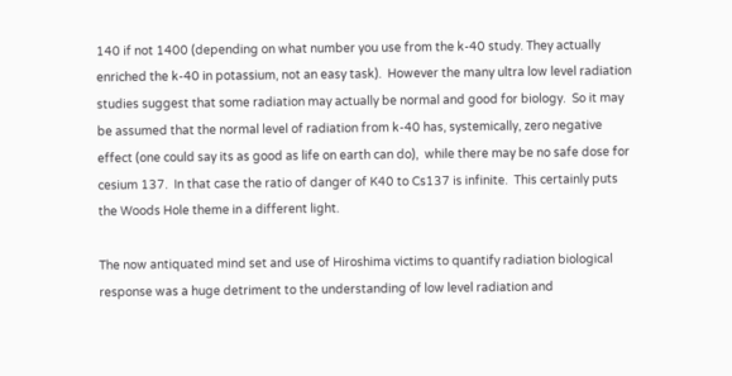140 if not 1400 (depending on what number you use from the k-40 study. They actually enriched the k-40 in potassium, not an easy task).  However the many ultra low level radiation studies suggest that some radiation may actually be normal and good for biology.  So it may be assumed that the normal level of radiation from k-40 has, systemically, zero negative effect (one could say its as good as life on earth can do),  while there may be no safe dose for cesium 137.  In that case the ratio of danger of K40 to Cs137 is infinite.  This certainly puts the Woods Hole theme in a different light.

The now antiquated mind set and use of Hiroshima victims to quantify radiation biological response was a huge detriment to the understanding of low level radiation and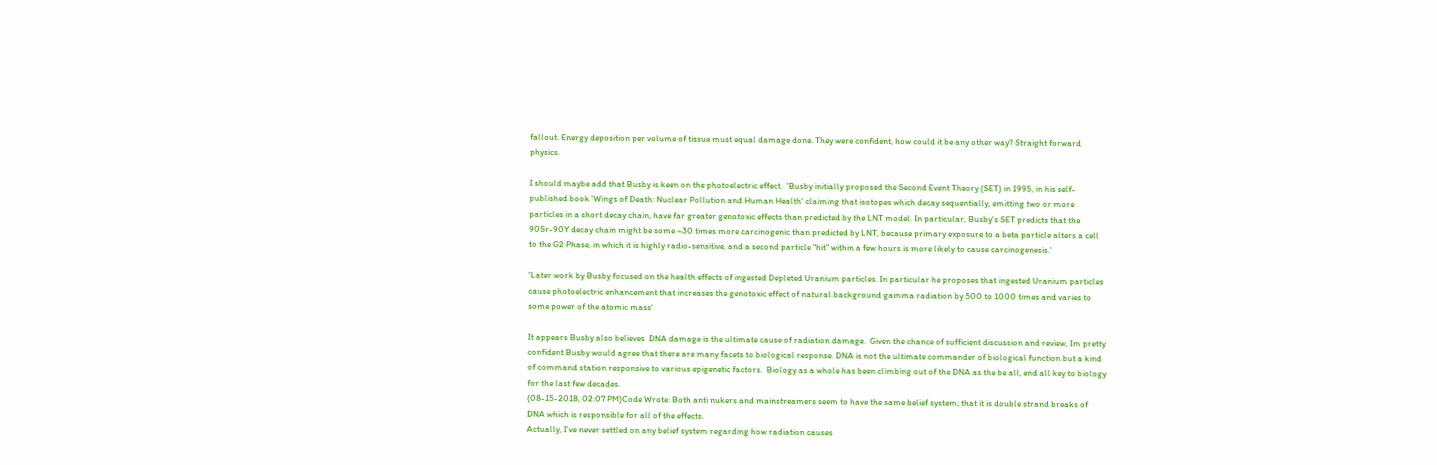fallout. Energy deposition per volume of tissue must equal damage done. They were confident, how could it be any other way? Straight forward physics.

I should maybe add that Busby is keen on the photoelectric effect.  'Busby initially proposed the Second Event Theory (SET) in 1995, in his self-published book 'Wings of Death: Nuclear Pollution and Human Health' claiming that isotopes which decay sequentially, emitting two or more particles in a short decay chain, have far greater genotoxic effects than predicted by the LNT model. In particular, Busby's SET predicts that the 90Sr-90Y decay chain might be some ~30 times more carcinogenic than predicted by LNT, because primary exposure to a beta particle alters a cell to the G2 Phase, in which it is highly radio-sensitive, and a second particle "hit" within a few hours is more likely to cause carcinogenesis.'

'Later work by Busby focused on the health effects of ingested Depleted Uranium particles. In particular he proposes that ingested Uranium particles cause photoelectric enhancement that increases the genotoxic effect of natural background gamma radiation by 500 to 1000 times and varies to some power of the atomic mass'

It appears Busby also believes  DNA damage is the ultimate cause of radiation damage.  Given the chance of sufficient discussion and review, Im pretty confident Busby would agree that there are many facets to biological response. DNA is not the ultimate commander of biological function but a kind of command station responsive to various epigenetic factors.  Biology as a whole has been climbing out of the DNA as the be all, end all key to biology for the last few decades.
(08-15-2018, 02:07 PM)Code Wrote: Both anti nukers and mainstreamers seem to have the same belief system; that it is double strand breaks of DNA which is responsible for all of the effects.
Actually, I've never settled on any belief system regarding how radiation causes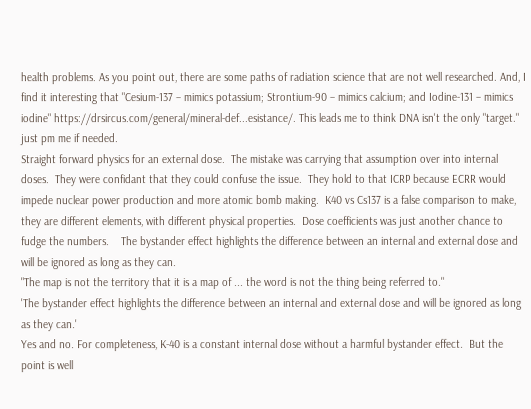health problems. As you point out, there are some paths of radiation science that are not well researched. And, I find it interesting that "Cesium-137 – mimics potassium; Strontium-90 – mimics calcium; and Iodine-131 – mimics iodine" https://drsircus.com/general/mineral-def...esistance/. This leads me to think DNA isn't the only "target."
just pm me if needed.
Straight forward physics for an external dose.  The mistake was carrying that assumption over into internal doses.  They were confidant that they could confuse the issue.  They hold to that ICRP because ECRR would impede nuclear power production and more atomic bomb making.  K40 vs Cs137 is a false comparison to make, they are different elements, with different physical properties.  Dose coefficients was just another chance to fudge the numbers.    The bystander effect highlights the difference between an internal and external dose and will be ignored as long as they can.
"The map is not the territory that it is a map of ... the word is not the thing being referred to."
'The bystander effect highlights the difference between an internal and external dose and will be ignored as long as they can.'
Yes and no. For completeness, K-40 is a constant internal dose without a harmful bystander effect.  But the point is well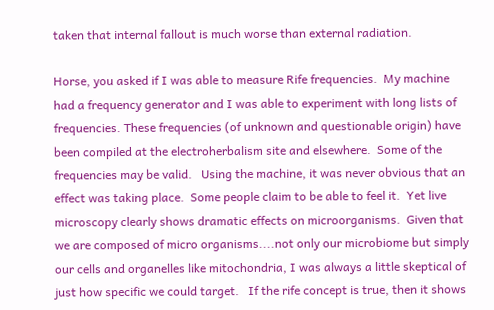taken that internal fallout is much worse than external radiation.

Horse, you asked if I was able to measure Rife frequencies.  My machine had a frequency generator and I was able to experiment with long lists of frequencies. These frequencies (of unknown and questionable origin) have been compiled at the electroherbalism site and elsewhere.  Some of the frequencies may be valid.   Using the machine, it was never obvious that an effect was taking place.  Some people claim to be able to feel it.  Yet live microscopy clearly shows dramatic effects on microorganisms.  Given that we are composed of micro organisms....not only our microbiome but simply our cells and organelles like mitochondria, I was always a little skeptical of just how specific we could target.   If the rife concept is true, then it shows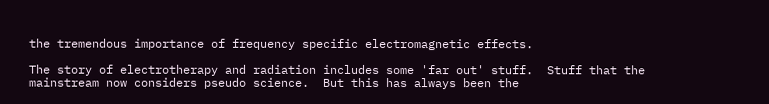the tremendous importance of frequency specific electromagnetic effects.

The story of electrotherapy and radiation includes some 'far out' stuff.  Stuff that the mainstream now considers pseudo science.  But this has always been the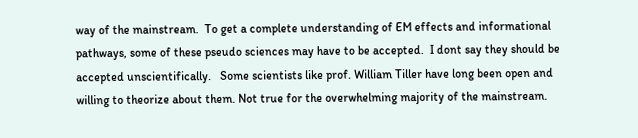way of the mainstream.  To get a complete understanding of EM effects and informational pathways, some of these pseudo sciences may have to be accepted.  I dont say they should be accepted unscientifically.   Some scientists like prof. William Tiller have long been open and willing to theorize about them. Not true for the overwhelming majority of the mainstream.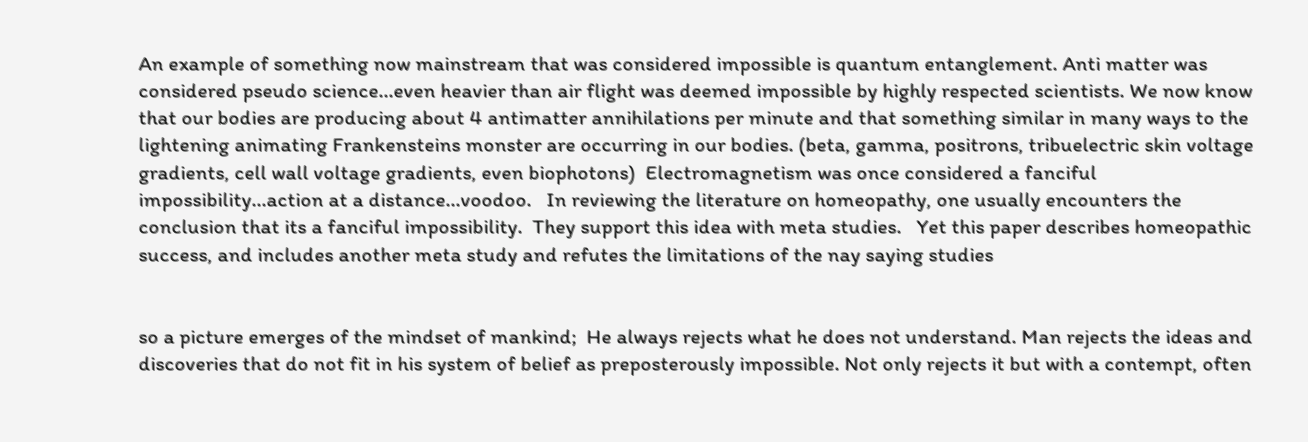An example of something now mainstream that was considered impossible is quantum entanglement. Anti matter was considered pseudo science...even heavier than air flight was deemed impossible by highly respected scientists. We now know that our bodies are producing about 4 antimatter annihilations per minute and that something similar in many ways to the lightening animating Frankensteins monster are occurring in our bodies. (beta, gamma, positrons, tribuelectric skin voltage gradients, cell wall voltage gradients, even biophotons)  Electromagnetism was once considered a fanciful impossibility...action at a distance...voodoo.   In reviewing the literature on homeopathy, one usually encounters the conclusion that its a fanciful impossibility.  They support this idea with meta studies.   Yet this paper describes homeopathic success, and includes another meta study and refutes the limitations of the nay saying studies


so a picture emerges of the mindset of mankind;  He always rejects what he does not understand. Man rejects the ideas and discoveries that do not fit in his system of belief as preposterously impossible. Not only rejects it but with a contempt, often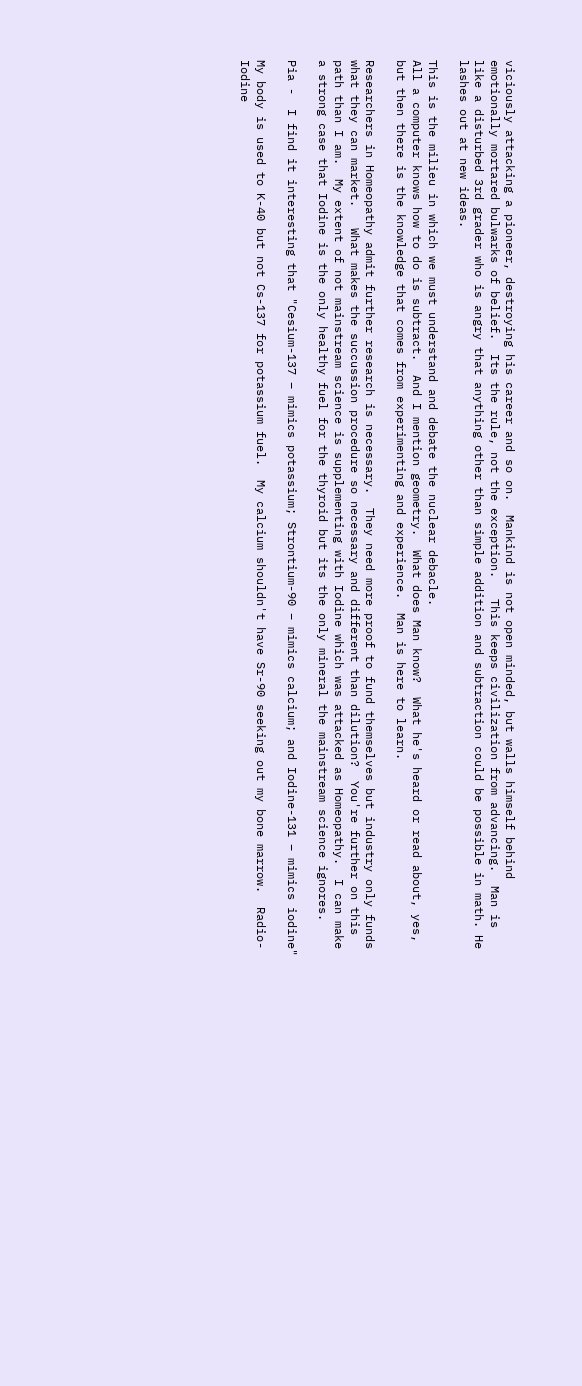viciously attacking a pioneer, destroying his career and so on.  Mankind is not open minded, but walls himself behind emotionally mortared bulwarks of belief.  Its the rule, not the exception.   This keeps civilization from advancing.  Man is like a disturbed 3rd grader who is angry that anything other than simple addition and subtraction could be possible in math. He lashes out at new ideas.

This is the milieu in which we must understand and debate the nuclear debacle.
All a computer knows how to do is subtract.  And I mention geometry.  What does Man know?  What he's heard or read about, yes, but then there is the knowledge that comes from experimenting and experience.  Man is here to learn.

Researchers in Homeopathy admit further research is necessary.  They need more proof to fund themselves but industry only funds what they can market.   What makes the succussion procedure so necessary and different than dilution?  You're further on this path than I am.  My extent of not mainstream science is supplementing with Iodine which was attacked as Homeopathy.  I can make a strong case that Iodine is the only healthy fuel for the thyroid but its the only mineral the mainstream science ignores.

Pia -  I find it interesting that "Cesium-137 – mimics potassium; Strontium-90 – mimics calcium; and Iodine-131 – mimics iodine"

My body is used to K-40 but not Cs-137 for potassium fuel.  My calcium shouldn't have Sr-90 seeking out my bone marrow.  Radio-Iodine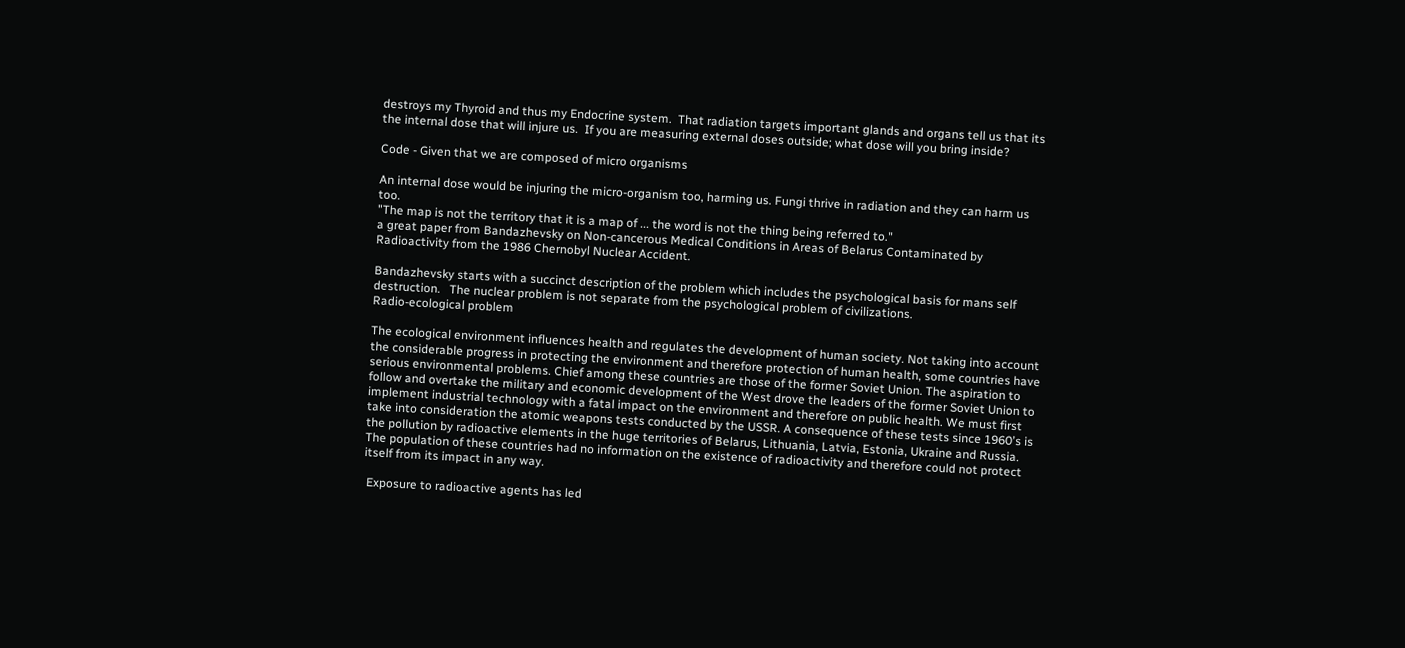destroys my Thyroid and thus my Endocrine system.  That radiation targets important glands and organs tell us that its the internal dose that will injure us.  If you are measuring external doses outside; what dose will you bring inside?

Code - Given that we are composed of micro organisms

An internal dose would be injuring the micro-organism too, harming us. Fungi thrive in radiation and they can harm us too.
"The map is not the territory that it is a map of ... the word is not the thing being referred to."
a great paper from Bandazhevsky on Non-cancerous Medical Conditions in Areas of Belarus Contaminated by Radioactivity from the 1986 Chernobyl Nuclear Accident.

Bandazhevsky starts with a succinct description of the problem which includes the psychological basis for mans self destruction.   The nuclear problem is not separate from the psychological problem of civilizations.
Radio-ecological problem

The ecological environment influences health and regulates the development of human society. Not taking into account the considerable progress in protecting the environment and therefore protection of human health, some countries have serious environmental problems. Chief among these countries are those of the former Soviet Union. The aspiration to follow and overtake the military and economic development of the West drove the leaders of the former Soviet Union to implement industrial technology with a fatal impact on the environment and therefore on public health. We must first take into consideration the atomic weapons tests conducted by the USSR. A consequence of these tests since 1960ʼs is the pollution by radioactive elements in the huge territories of Belarus, Lithuania, Latvia, Estonia, Ukraine and Russia. The population of these countries had no information on the existence of radioactivity and therefore could not protect itself from its impact in any way.

 Exposure to radioactive agents has led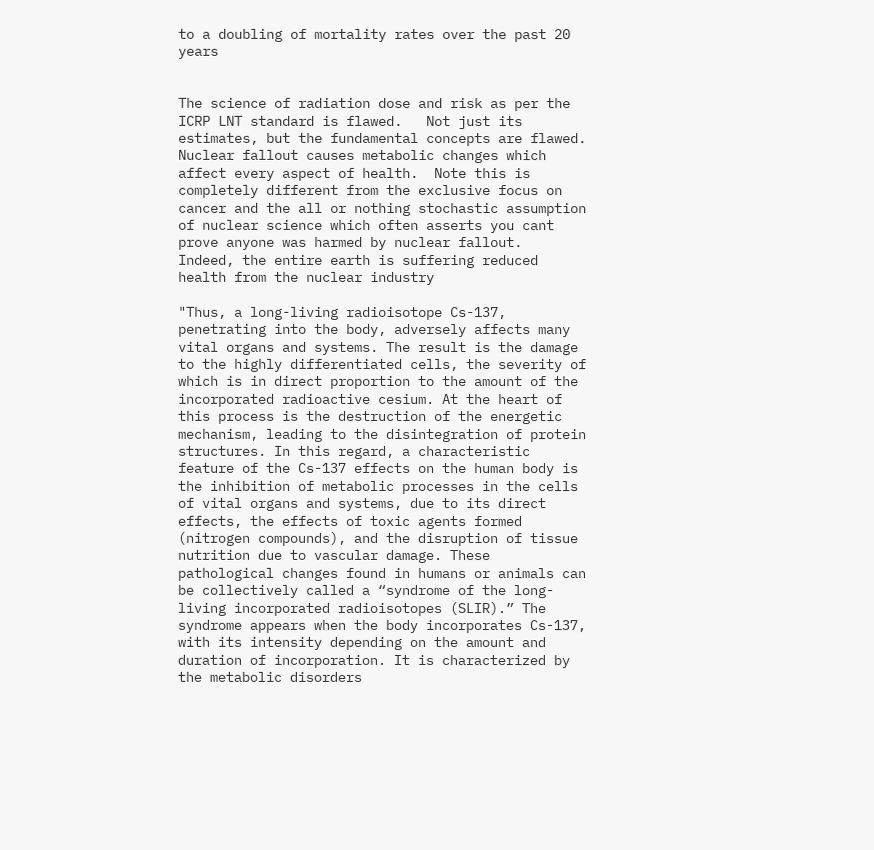to a doubling of mortality rates over the past 20 years


The science of radiation dose and risk as per the ICRP LNT standard is flawed.   Not just its estimates, but the fundamental concepts are flawed.  Nuclear fallout causes metabolic changes which affect every aspect of health.  Note this is completely different from the exclusive focus on cancer and the all or nothing stochastic assumption of nuclear science which often asserts you cant prove anyone was harmed by nuclear fallout.  Indeed, the entire earth is suffering reduced health from the nuclear industry

"Thus, a long-living radioisotope Cs-137, penetrating into the body, adversely affects many vital organs and systems. The result is the damage to the highly differentiated cells, the severity of which is in direct proportion to the amount of the incorporated radioactive cesium. At the heart of this process is the destruction of the energetic mechanism, leading to the disintegration of protein structures. In this regard, a characteristic feature of the Cs-137 effects on the human body is the inhibition of metabolic processes in the cells of vital organs and systems, due to its direct effects, the effects of toxic agents formed (nitrogen compounds), and the disruption of tissue nutrition due to vascular damage. These pathological changes found in humans or animals can be collectively called a “syndrome of the long-living incorporated radioisotopes (SLIR).” The syndrome appears when the body incorporates Cs-137, with its intensity depending on the amount and duration of incorporation. It is characterized by the metabolic disorders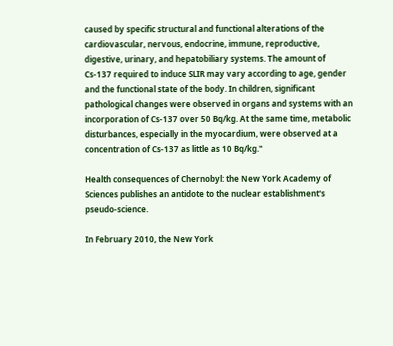caused by specific structural and functional alterations of the cardiovascular, nervous, endocrine, immune, reproductive, digestive, urinary, and hepatobiliary systems. The amount of Cs-137 required to induce SLIR may vary according to age, gender and the functional state of the body. In children, significant pathological changes were observed in organs and systems with an incorporation of Cs-137 over 50 Bq/kg. At the same time, metabolic disturbances, especially in the myocardium, were observed at a concentration of Cs-137 as little as 10 Bq/kg."

Health consequences of Chernobyl: the New York Academy of Sciences publishes an antidote to the nuclear establishment's pseudo-science.

In February 2010, the New York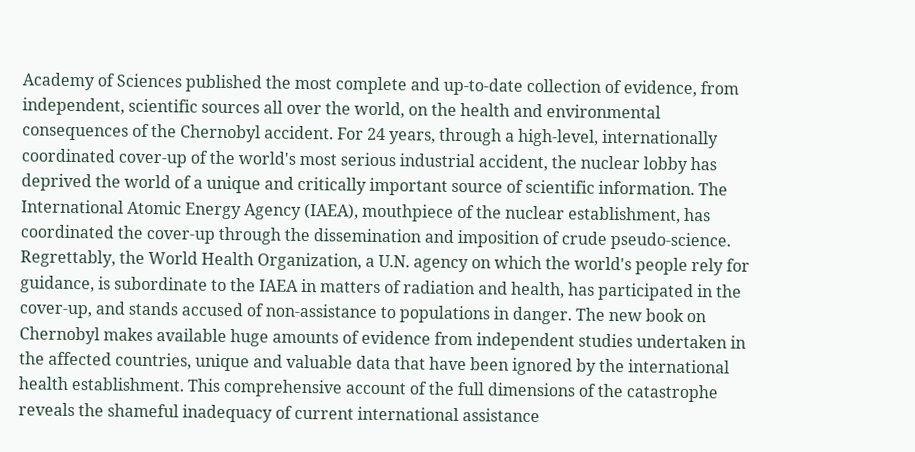Academy of Sciences published the most complete and up-to-date collection of evidence, from independent, scientific sources all over the world, on the health and environmental consequences of the Chernobyl accident. For 24 years, through a high-level, internationally coordinated cover-up of the world's most serious industrial accident, the nuclear lobby has deprived the world of a unique and critically important source of scientific information. The International Atomic Energy Agency (IAEA), mouthpiece of the nuclear establishment, has coordinated the cover-up through the dissemination and imposition of crude pseudo-science. Regrettably, the World Health Organization, a U.N. agency on which the world's people rely for guidance, is subordinate to the IAEA in matters of radiation and health, has participated in the cover-up, and stands accused of non-assistance to populations in danger. The new book on Chernobyl makes available huge amounts of evidence from independent studies undertaken in the affected countries, unique and valuable data that have been ignored by the international health establishment. This comprehensive account of the full dimensions of the catastrophe reveals the shameful inadequacy of current international assistance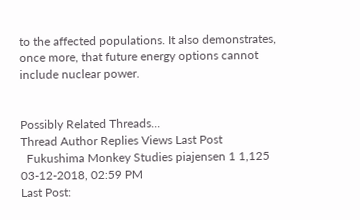to the affected populations. It also demonstrates, once more, that future energy options cannot include nuclear power.


Possibly Related Threads...
Thread Author Replies Views Last Post
  Fukushima Monkey Studies piajensen 1 1,125 03-12-2018, 02:59 PM
Last Post: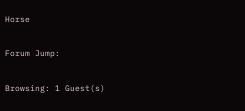Horse

Forum Jump:

Browsing: 1 Guest(s)